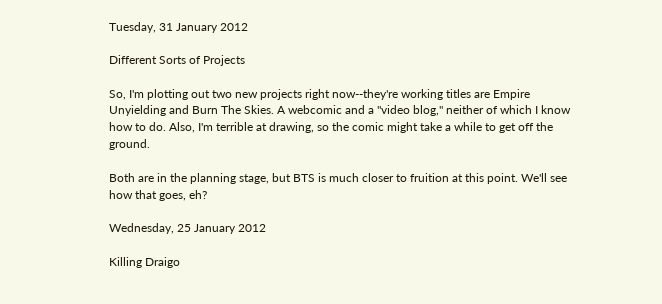Tuesday, 31 January 2012

Different Sorts of Projects

So, I'm plotting out two new projects right now--they're working titles are Empire Unyielding and Burn The Skies. A webcomic and a "video blog," neither of which I know how to do. Also, I'm terrible at drawing, so the comic might take a while to get off the ground.

Both are in the planning stage, but BTS is much closer to fruition at this point. We'll see how that goes, eh?

Wednesday, 25 January 2012

Killing Draigo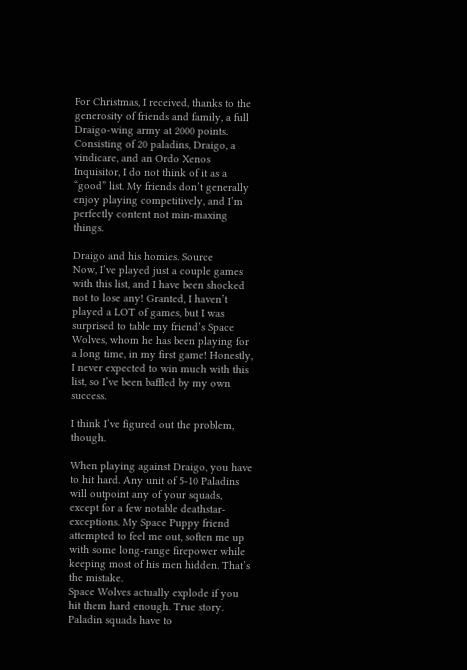For Christmas, I received, thanks to the generosity of friends and family, a full Draigo-wing army at 2000 points. Consisting of 20 paladins, Draigo, a vindicare, and an Ordo Xenos Inquisitor, I do not think of it as a “good” list. My friends don’t generally enjoy playing competitively, and I’m perfectly content not min-maxing things.

Draigo and his homies. Source
Now, I’ve played just a couple games with this list, and I have been shocked not to lose any! Granted, I haven’t played a LOT of games, but I was surprised to table my friend’s Space Wolves, whom he has been playing for a long time, in my first game! Honestly, I never expected to win much with this list, so I’ve been baffled by my own success.

I think I’ve figured out the problem, though.

When playing against Draigo, you have to hit hard. Any unit of 5-10 Paladins will outpoint any of your squads, except for a few notable deathstar-exceptions. My Space Puppy friend attempted to feel me out, soften me up with some long-range firepower while keeping most of his men hidden. That’s the mistake.
Space Wolves actually explode if you hit them hard enough. True story.
Paladin squads have to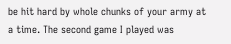be hit hard by whole chunks of your army at a time. The second game I played was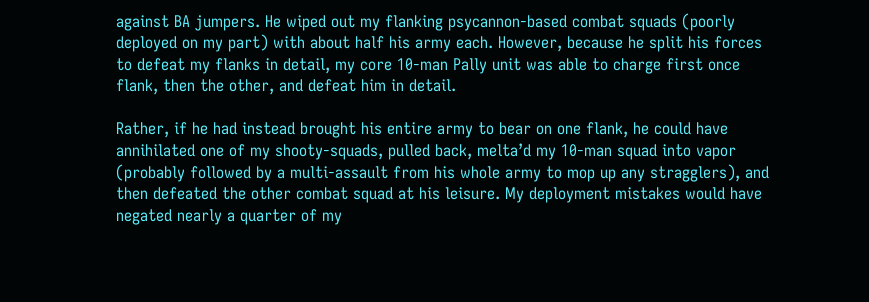against BA jumpers. He wiped out my flanking psycannon-based combat squads (poorly deployed on my part) with about half his army each. However, because he split his forces to defeat my flanks in detail, my core 10-man Pally unit was able to charge first once flank, then the other, and defeat him in detail.

Rather, if he had instead brought his entire army to bear on one flank, he could have annihilated one of my shooty-squads, pulled back, melta’d my 10-man squad into vapor (probably followed by a multi-assault from his whole army to mop up any stragglers), and then defeated the other combat squad at his leisure. My deployment mistakes would have negated nearly a quarter of my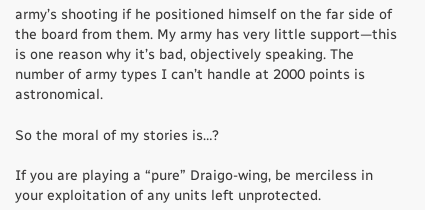army’s shooting if he positioned himself on the far side of the board from them. My army has very little support—this is one reason why it’s bad, objectively speaking. The number of army types I can’t handle at 2000 points is astronomical.

So the moral of my stories is…?

If you are playing a “pure” Draigo-wing, be merciless in your exploitation of any units left unprotected.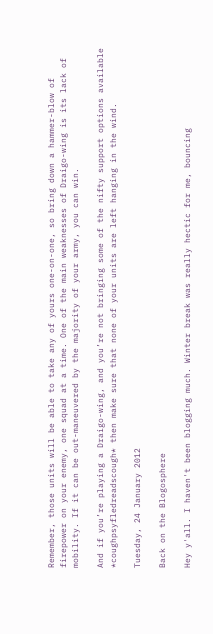Remember, those units will be able to take any of yours one-on-one, so bring down a hammer-blow of firepower on your enemy, one squad at a time. One of the main weaknesses of Draigo-wing is its lack of mobility. If it can be out-maneuvered by the majority of your army, you can win.

And if you’re playing a Draigo-wing, and you’re not bringing some of the nifty support options available *coughpsyfledreadscough* then make sure that none of your units are left hanging in the wind.

Tuesday, 24 January 2012

Back on the Blogosphere

Hey y'all. I haven't been blogging much. Winter break was really hectic for me, bouncing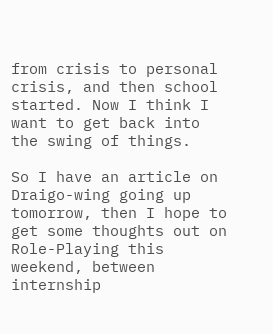from crisis to personal crisis, and then school started. Now I think I want to get back into the swing of things.

So I have an article on Draigo-wing going up tomorrow, then I hope to get some thoughts out on Role-Playing this weekend, between internship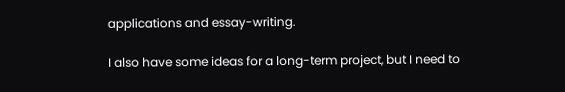applications and essay-writing.

I also have some ideas for a long-term project, but I need to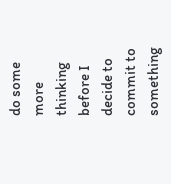do some more thinking before I decide to commit to something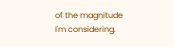of the magnitude I'm considering.